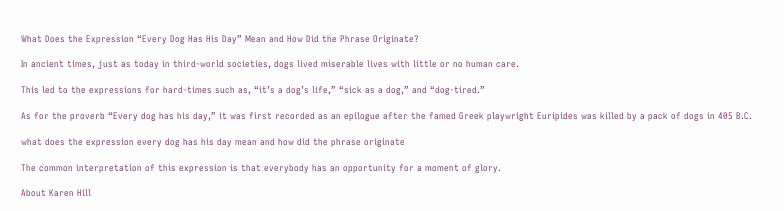What Does the Expression “Every Dog Has His Day” Mean and How Did the Phrase Originate?

In ancient times, just as today in third-world societies, dogs lived miserable lives with little or no human care.

This led to the expressions for hard-times such as, “it’s a dog’s life,” “sick as a dog,” and “dog-tired.”

As for the proverb “Every dog has his day,” it was first recorded as an epilogue after the famed Greek playwright Euripides was killed by a pack of dogs in 405 B.C.

what does the expression every dog has his day mean and how did the phrase originate

The common interpretation of this expression is that everybody has an opportunity for a moment of glory.

About Karen Hill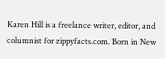Karen Hill is a freelance writer, editor, and columnist for zippyfacts.com. Born in New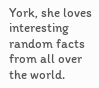York, she loves interesting random facts from all over the world.